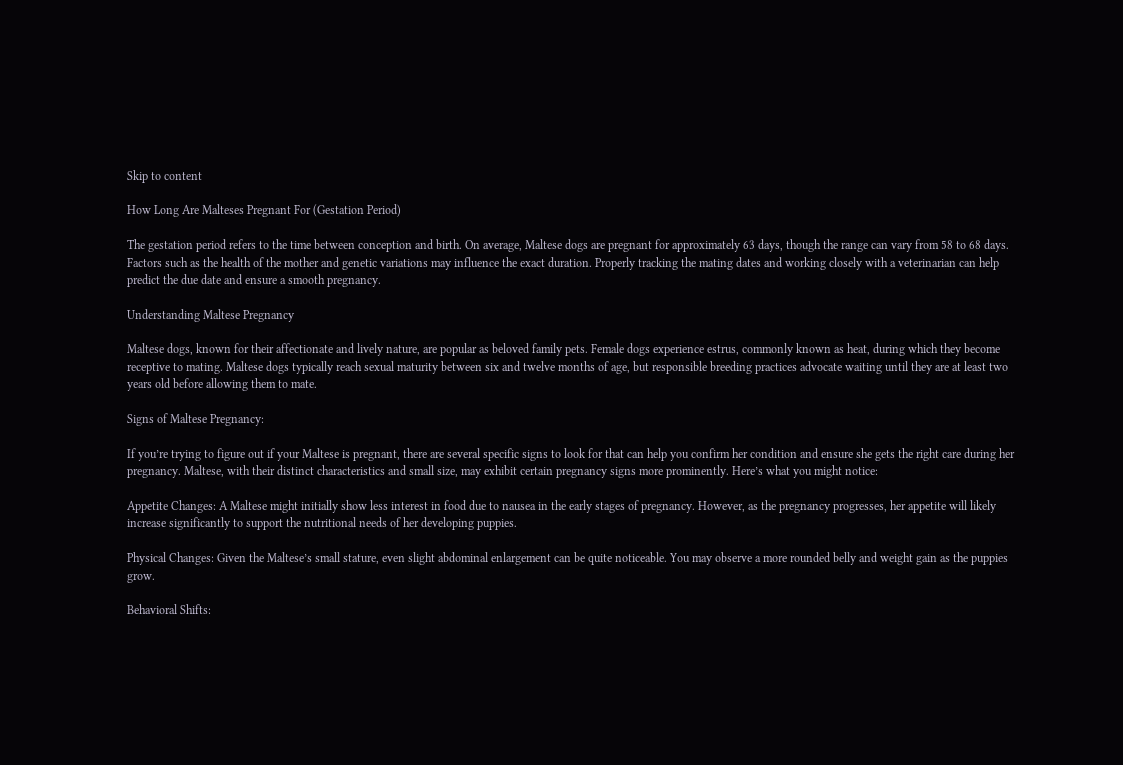Skip to content

How Long Are Malteses Pregnant For (Gestation Period)

The gestation period refers to the time between conception and birth. On average, Maltese dogs are pregnant for approximately 63 days, though the range can vary from 58 to 68 days. Factors such as the health of the mother and genetic variations may influence the exact duration. Properly tracking the mating dates and working closely with a veterinarian can help predict the due date and ensure a smooth pregnancy.

Understanding Maltese Pregnancy

Maltese dogs, known for their affectionate and lively nature, are popular as beloved family pets. Female dogs experience estrus, commonly known as heat, during which they become receptive to mating. Maltese dogs typically reach sexual maturity between six and twelve months of age, but responsible breeding practices advocate waiting until they are at least two years old before allowing them to mate.

Signs of Maltese Pregnancy:

If you’re trying to figure out if your Maltese is pregnant, there are several specific signs to look for that can help you confirm her condition and ensure she gets the right care during her pregnancy. Maltese, with their distinct characteristics and small size, may exhibit certain pregnancy signs more prominently. Here’s what you might notice:

Appetite Changes: A Maltese might initially show less interest in food due to nausea in the early stages of pregnancy. However, as the pregnancy progresses, her appetite will likely increase significantly to support the nutritional needs of her developing puppies.

Physical Changes: Given the Maltese’s small stature, even slight abdominal enlargement can be quite noticeable. You may observe a more rounded belly and weight gain as the puppies grow.

Behavioral Shifts: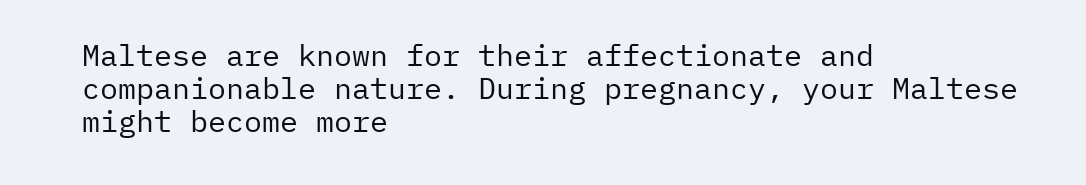Maltese are known for their affectionate and companionable nature. During pregnancy, your Maltese might become more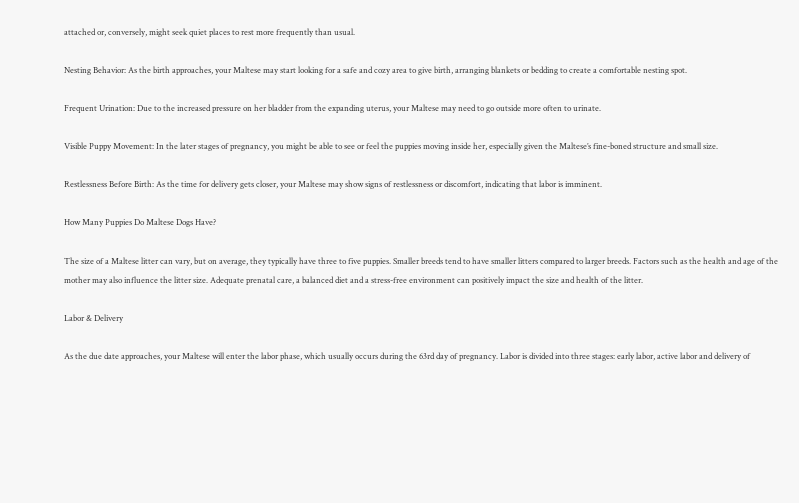attached or, conversely, might seek quiet places to rest more frequently than usual.

Nesting Behavior: As the birth approaches, your Maltese may start looking for a safe and cozy area to give birth, arranging blankets or bedding to create a comfortable nesting spot.

Frequent Urination: Due to the increased pressure on her bladder from the expanding uterus, your Maltese may need to go outside more often to urinate.

Visible Puppy Movement: In the later stages of pregnancy, you might be able to see or feel the puppies moving inside her, especially given the Maltese’s fine-boned structure and small size.

Restlessness Before Birth: As the time for delivery gets closer, your Maltese may show signs of restlessness or discomfort, indicating that labor is imminent.

How Many Puppies Do Maltese Dogs Have?

The size of a Maltese litter can vary, but on average, they typically have three to five puppies. Smaller breeds tend to have smaller litters compared to larger breeds. Factors such as the health and age of the mother may also influence the litter size. Adequate prenatal care, a balanced diet and a stress-free environment can positively impact the size and health of the litter.

Labor & Delivery

As the due date approaches, your Maltese will enter the labor phase, which usually occurs during the 63rd day of pregnancy. Labor is divided into three stages: early labor, active labor and delivery of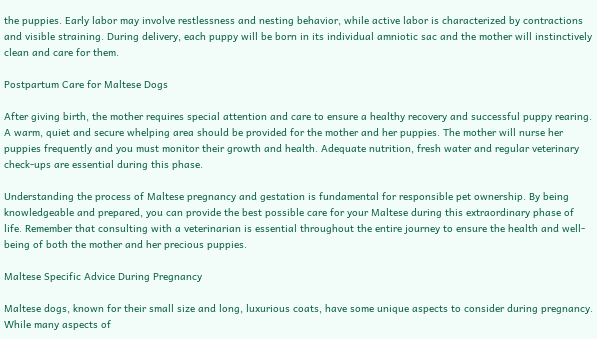the puppies. Early labor may involve restlessness and nesting behavior, while active labor is characterized by contractions and visible straining. During delivery, each puppy will be born in its individual amniotic sac and the mother will instinctively clean and care for them.

Postpartum Care for Maltese Dogs

After giving birth, the mother requires special attention and care to ensure a healthy recovery and successful puppy rearing. A warm, quiet and secure whelping area should be provided for the mother and her puppies. The mother will nurse her puppies frequently and you must monitor their growth and health. Adequate nutrition, fresh water and regular veterinary check-ups are essential during this phase.

Understanding the process of Maltese pregnancy and gestation is fundamental for responsible pet ownership. By being knowledgeable and prepared, you can provide the best possible care for your Maltese during this extraordinary phase of life. Remember that consulting with a veterinarian is essential throughout the entire journey to ensure the health and well-being of both the mother and her precious puppies.

Maltese Specific Advice During Pregnancy

Maltese dogs, known for their small size and long, luxurious coats, have some unique aspects to consider during pregnancy. While many aspects of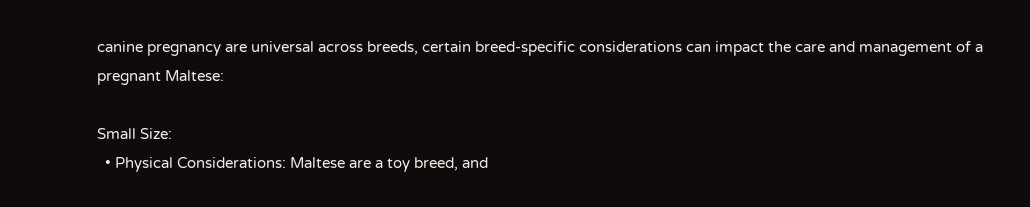canine pregnancy are universal across breeds, certain breed-specific considerations can impact the care and management of a pregnant Maltese:

Small Size:
  • Physical Considerations: Maltese are a toy breed, and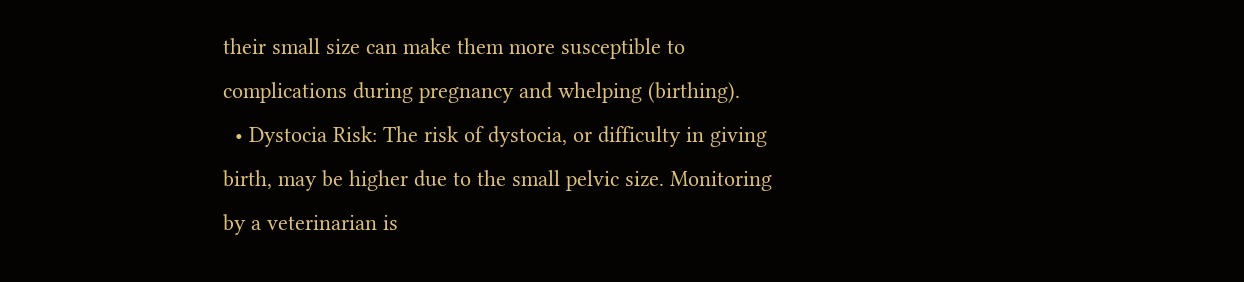their small size can make them more susceptible to complications during pregnancy and whelping (birthing).
  • Dystocia Risk: The risk of dystocia, or difficulty in giving birth, may be higher due to the small pelvic size. Monitoring by a veterinarian is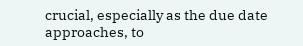crucial, especially as the due date approaches, to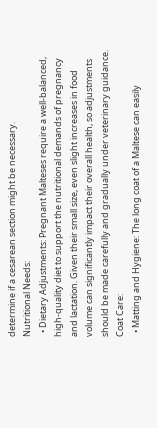determine if a cesarean section might be necessary.
Nutritional Needs:
  • Dietary Adjustments: Pregnant Malteses require a well-balanced, high-quality diet to support the nutritional demands of pregnancy and lactation. Given their small size, even slight increases in food volume can significantly impact their overall health, so adjustments should be made carefully and gradually under veterinary guidance.
Coat Care:
  • Matting and Hygiene: The long coat of a Maltese can easily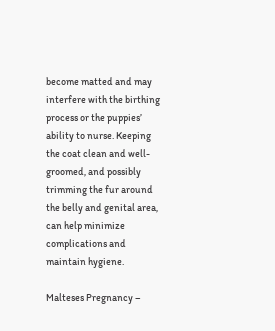become matted and may interfere with the birthing process or the puppies’ ability to nurse. Keeping the coat clean and well-groomed, and possibly trimming the fur around the belly and genital area, can help minimize complications and maintain hygiene.

Malteses Pregnancy –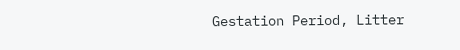Gestation Period, Litter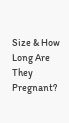Size & How Long Are They Pregnant?